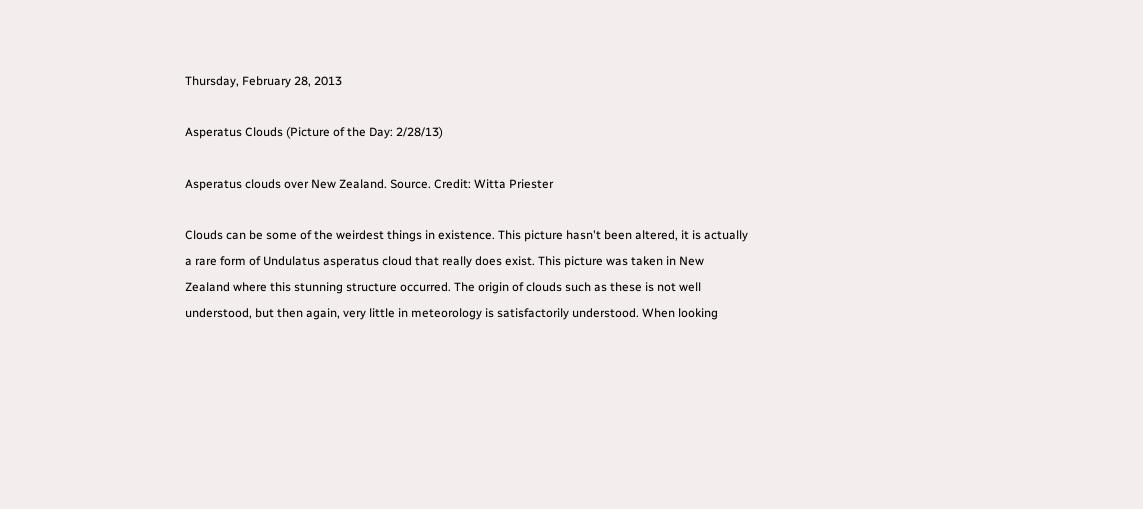Thursday, February 28, 2013

Asperatus Clouds (Picture of the Day: 2/28/13)

Asperatus clouds over New Zealand. Source. Credit: Witta Priester

Clouds can be some of the weirdest things in existence. This picture hasn't been altered, it is actually a rare form of Undulatus asperatus cloud that really does exist. This picture was taken in New Zealand where this stunning structure occurred. The origin of clouds such as these is not well understood, but then again, very little in meteorology is satisfactorily understood. When looking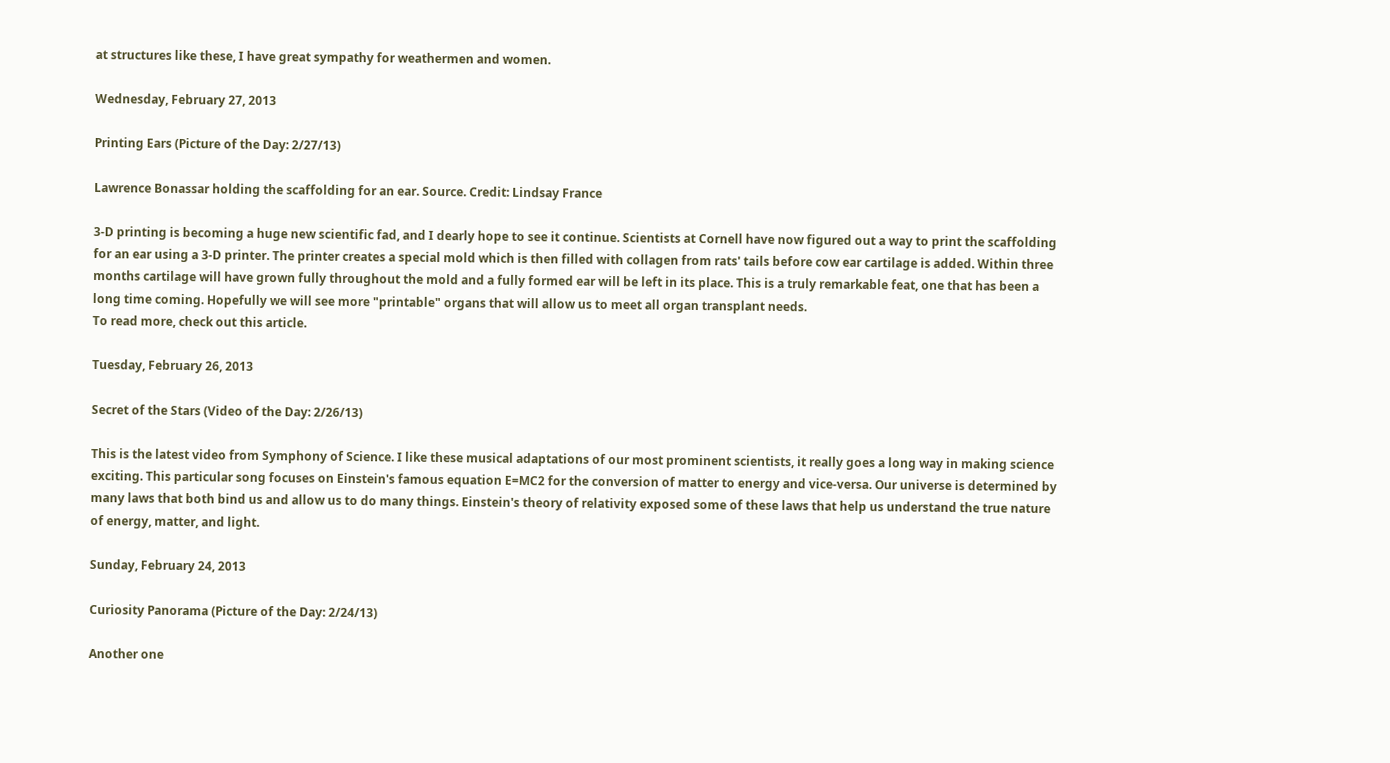at structures like these, I have great sympathy for weathermen and women.

Wednesday, February 27, 2013

Printing Ears (Picture of the Day: 2/27/13)

Lawrence Bonassar holding the scaffolding for an ear. Source. Credit: Lindsay France

3-D printing is becoming a huge new scientific fad, and I dearly hope to see it continue. Scientists at Cornell have now figured out a way to print the scaffolding for an ear using a 3-D printer. The printer creates a special mold which is then filled with collagen from rats' tails before cow ear cartilage is added. Within three months cartilage will have grown fully throughout the mold and a fully formed ear will be left in its place. This is a truly remarkable feat, one that has been a long time coming. Hopefully we will see more "printable" organs that will allow us to meet all organ transplant needs.
To read more, check out this article.

Tuesday, February 26, 2013

Secret of the Stars (Video of the Day: 2/26/13)

This is the latest video from Symphony of Science. I like these musical adaptations of our most prominent scientists, it really goes a long way in making science exciting. This particular song focuses on Einstein's famous equation E=MC2 for the conversion of matter to energy and vice-versa. Our universe is determined by many laws that both bind us and allow us to do many things. Einstein's theory of relativity exposed some of these laws that help us understand the true nature of energy, matter, and light.

Sunday, February 24, 2013

Curiosity Panorama (Picture of the Day: 2/24/13)

Another one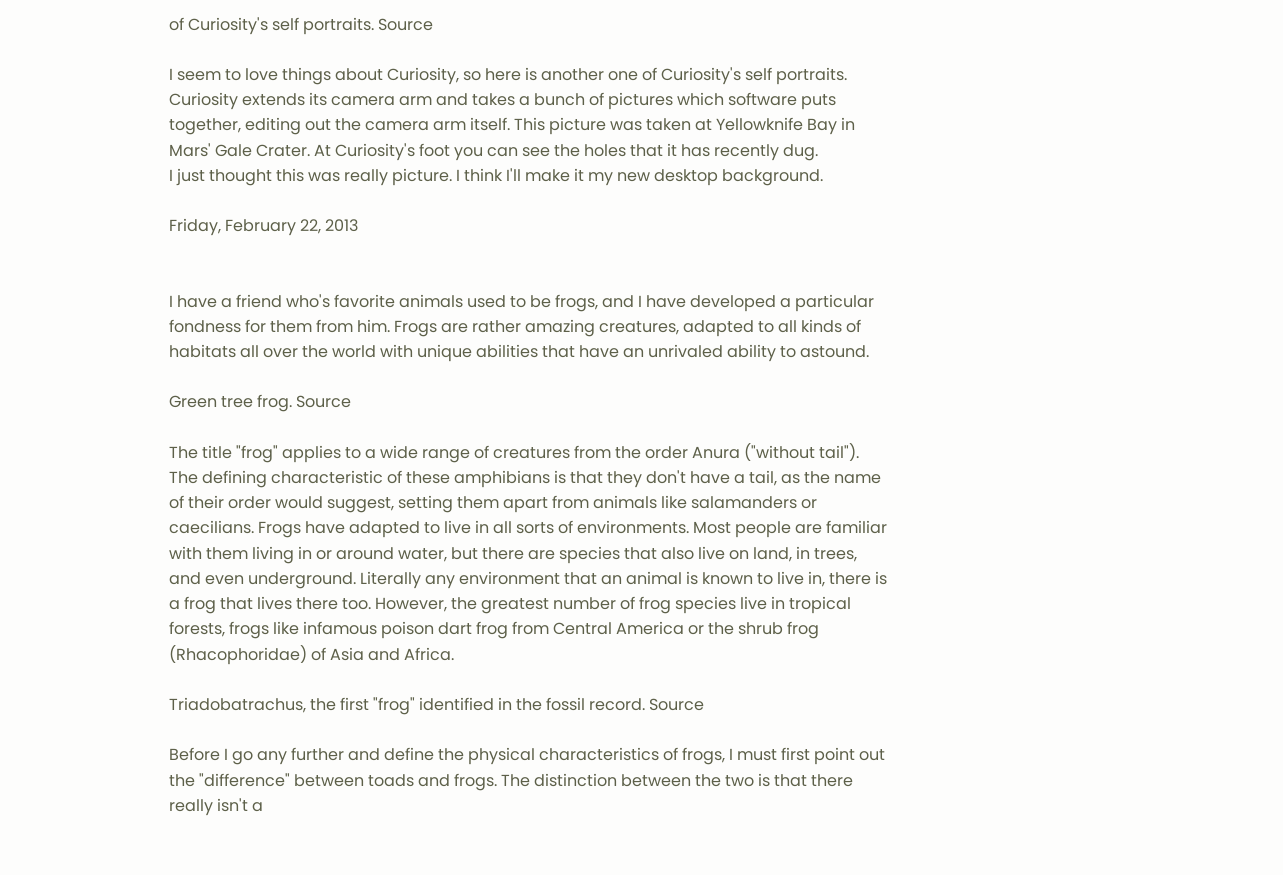of Curiosity's self portraits. Source

I seem to love things about Curiosity, so here is another one of Curiosity's self portraits. Curiosity extends its camera arm and takes a bunch of pictures which software puts together, editing out the camera arm itself. This picture was taken at Yellowknife Bay in Mars' Gale Crater. At Curiosity's foot you can see the holes that it has recently dug.
I just thought this was really picture. I think I'll make it my new desktop background.

Friday, February 22, 2013


I have a friend who's favorite animals used to be frogs, and I have developed a particular fondness for them from him. Frogs are rather amazing creatures, adapted to all kinds of habitats all over the world with unique abilities that have an unrivaled ability to astound.

Green tree frog. Source

The title "frog" applies to a wide range of creatures from the order Anura ("without tail"). The defining characteristic of these amphibians is that they don't have a tail, as the name of their order would suggest, setting them apart from animals like salamanders or caecilians. Frogs have adapted to live in all sorts of environments. Most people are familiar with them living in or around water, but there are species that also live on land, in trees, and even underground. Literally any environment that an animal is known to live in, there is a frog that lives there too. However, the greatest number of frog species live in tropical forests, frogs like infamous poison dart frog from Central America or the shrub frog (Rhacophoridae) of Asia and Africa.

Triadobatrachus, the first "frog" identified in the fossil record. Source

Before I go any further and define the physical characteristics of frogs, I must first point out the "difference" between toads and frogs. The distinction between the two is that there really isn't a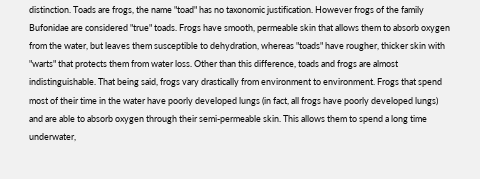distinction. Toads are frogs, the name "toad" has no taxonomic justification. However frogs of the family Bufonidae are considered "true" toads. Frogs have smooth, permeable skin that allows them to absorb oxygen from the water, but leaves them susceptible to dehydration, whereas "toads" have rougher, thicker skin with "warts" that protects them from water loss. Other than this difference, toads and frogs are almost indistinguishable. That being said, frogs vary drastically from environment to environment. Frogs that spend most of their time in the water have poorly developed lungs (in fact, all frogs have poorly developed lungs) and are able to absorb oxygen through their semi-permeable skin. This allows them to spend a long time underwater,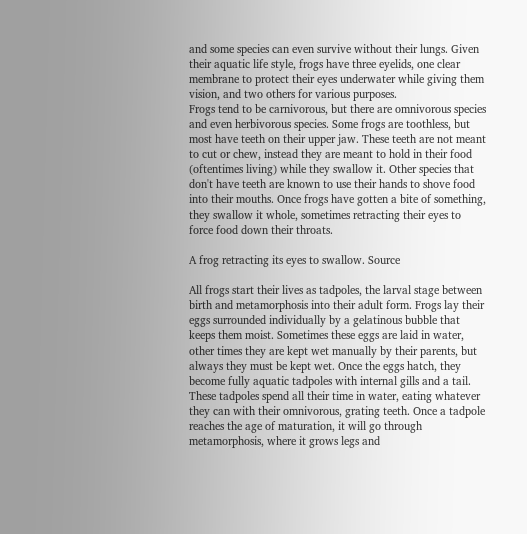and some species can even survive without their lungs. Given their aquatic life style, frogs have three eyelids, one clear membrane to protect their eyes underwater while giving them vision, and two others for various purposes.
Frogs tend to be carnivorous, but there are omnivorous species and even herbivorous species. Some frogs are toothless, but most have teeth on their upper jaw. These teeth are not meant to cut or chew, instead they are meant to hold in their food (oftentimes living) while they swallow it. Other species that don't have teeth are known to use their hands to shove food into their mouths. Once frogs have gotten a bite of something, they swallow it whole, sometimes retracting their eyes to force food down their throats.

A frog retracting its eyes to swallow. Source

All frogs start their lives as tadpoles, the larval stage between birth and metamorphosis into their adult form. Frogs lay their eggs surrounded individually by a gelatinous bubble that keeps them moist. Sometimes these eggs are laid in water, other times they are kept wet manually by their parents, but always they must be kept wet. Once the eggs hatch, they become fully aquatic tadpoles with internal gills and a tail. These tadpoles spend all their time in water, eating whatever they can with their omnivorous, grating teeth. Once a tadpole reaches the age of maturation, it will go through metamorphosis, where it grows legs and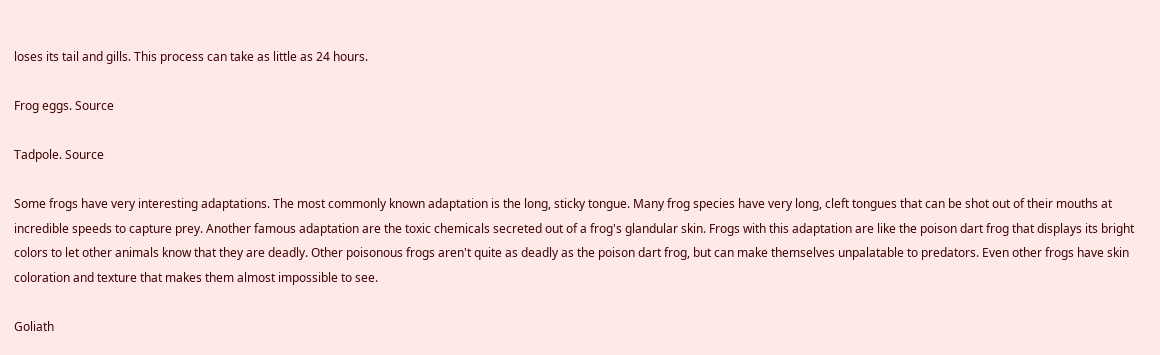loses its tail and gills. This process can take as little as 24 hours.

Frog eggs. Source

Tadpole. Source

Some frogs have very interesting adaptations. The most commonly known adaptation is the long, sticky tongue. Many frog species have very long, cleft tongues that can be shot out of their mouths at incredible speeds to capture prey. Another famous adaptation are the toxic chemicals secreted out of a frog's glandular skin. Frogs with this adaptation are like the poison dart frog that displays its bright colors to let other animals know that they are deadly. Other poisonous frogs aren't quite as deadly as the poison dart frog, but can make themselves unpalatable to predators. Even other frogs have skin coloration and texture that makes them almost impossible to see.

Goliath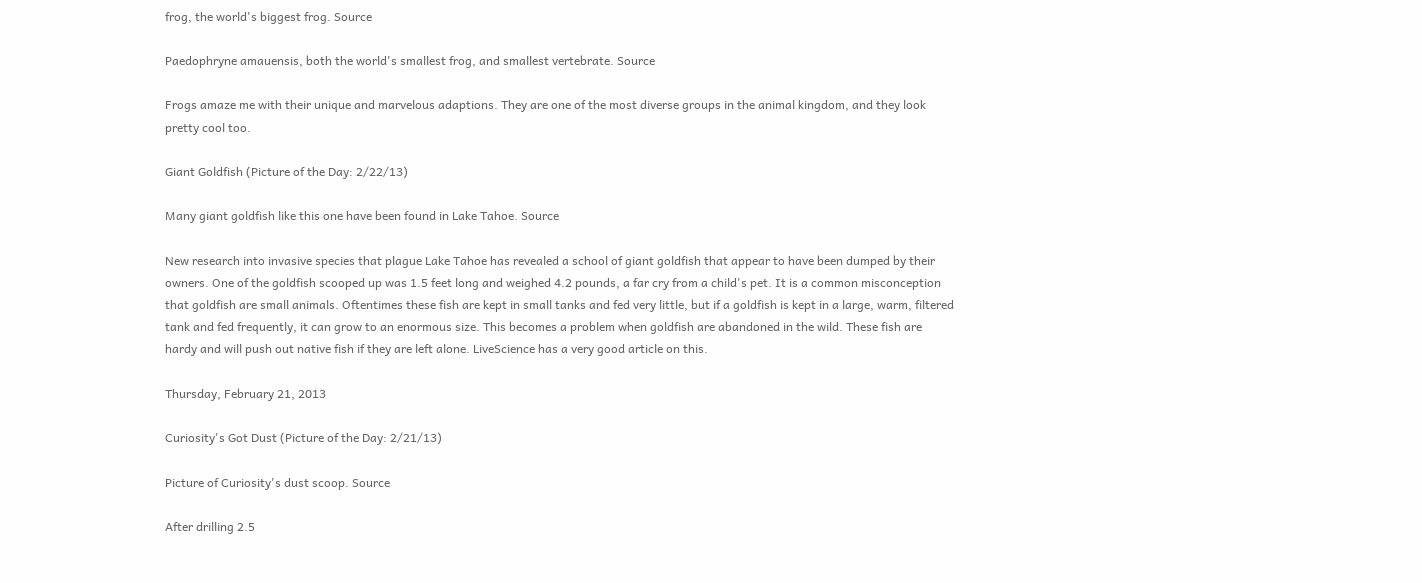frog, the world's biggest frog. Source

Paedophryne amauensis, both the world's smallest frog, and smallest vertebrate. Source

Frogs amaze me with their unique and marvelous adaptions. They are one of the most diverse groups in the animal kingdom, and they look pretty cool too.

Giant Goldfish (Picture of the Day: 2/22/13)

Many giant goldfish like this one have been found in Lake Tahoe. Source

New research into invasive species that plague Lake Tahoe has revealed a school of giant goldfish that appear to have been dumped by their owners. One of the goldfish scooped up was 1.5 feet long and weighed 4.2 pounds, a far cry from a child's pet. It is a common misconception that goldfish are small animals. Oftentimes these fish are kept in small tanks and fed very little, but if a goldfish is kept in a large, warm, filtered tank and fed frequently, it can grow to an enormous size. This becomes a problem when goldfish are abandoned in the wild. These fish are hardy and will push out native fish if they are left alone. LiveScience has a very good article on this.

Thursday, February 21, 2013

Curiosity's Got Dust (Picture of the Day: 2/21/13)

Picture of Curiosity's dust scoop. Source

After drilling 2.5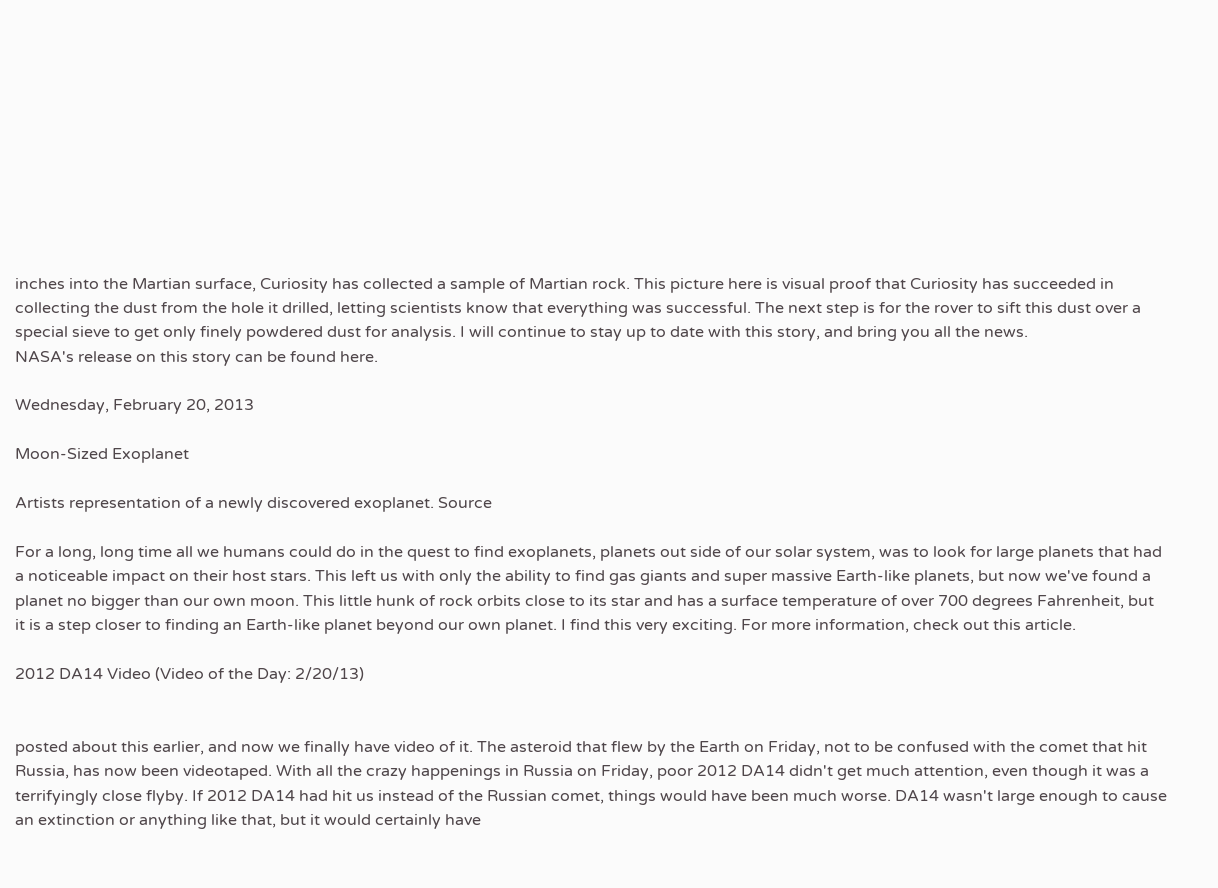inches into the Martian surface, Curiosity has collected a sample of Martian rock. This picture here is visual proof that Curiosity has succeeded in collecting the dust from the hole it drilled, letting scientists know that everything was successful. The next step is for the rover to sift this dust over a special sieve to get only finely powdered dust for analysis. I will continue to stay up to date with this story, and bring you all the news.
NASA's release on this story can be found here.

Wednesday, February 20, 2013

Moon-Sized Exoplanet

Artists representation of a newly discovered exoplanet. Source

For a long, long time all we humans could do in the quest to find exoplanets, planets out side of our solar system, was to look for large planets that had a noticeable impact on their host stars. This left us with only the ability to find gas giants and super massive Earth-like planets, but now we've found a planet no bigger than our own moon. This little hunk of rock orbits close to its star and has a surface temperature of over 700 degrees Fahrenheit, but it is a step closer to finding an Earth-like planet beyond our own planet. I find this very exciting. For more information, check out this article.

2012 DA14 Video (Video of the Day: 2/20/13)


posted about this earlier, and now we finally have video of it. The asteroid that flew by the Earth on Friday, not to be confused with the comet that hit Russia, has now been videotaped. With all the crazy happenings in Russia on Friday, poor 2012 DA14 didn't get much attention, even though it was a terrifyingly close flyby. If 2012 DA14 had hit us instead of the Russian comet, things would have been much worse. DA14 wasn't large enough to cause an extinction or anything like that, but it would certainly have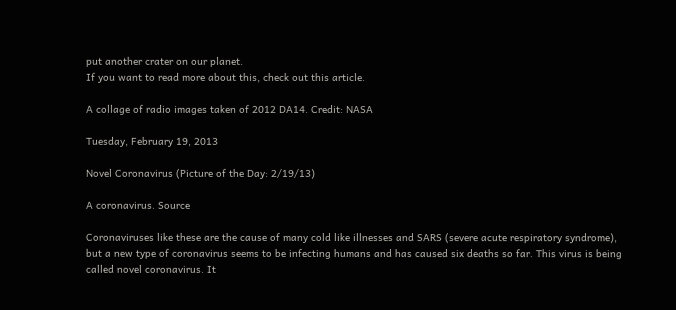put another crater on our planet.
If you want to read more about this, check out this article.

A collage of radio images taken of 2012 DA14. Credit: NASA

Tuesday, February 19, 2013

Novel Coronavirus (Picture of the Day: 2/19/13)

A coronavirus. Source

Coronaviruses like these are the cause of many cold like illnesses and SARS (severe acute respiratory syndrome), but a new type of coronavirus seems to be infecting humans and has caused six deaths so far. This virus is being called novel coronavirus. It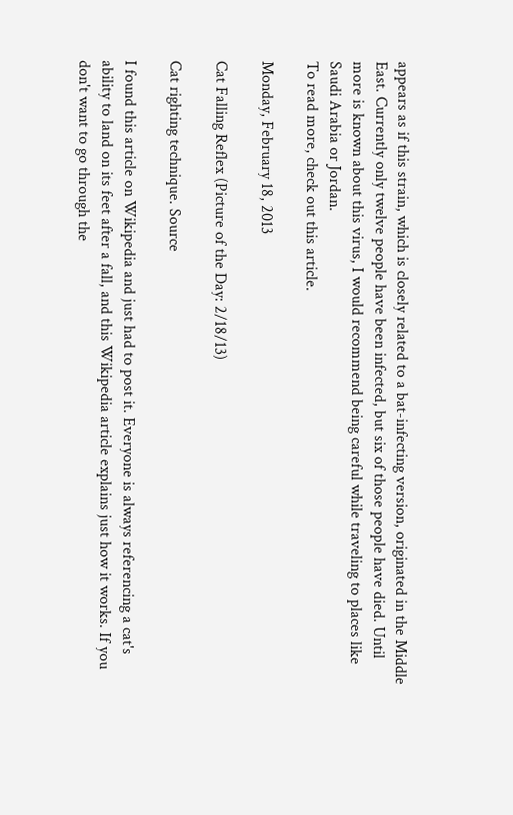appears as if this strain, which is closely related to a bat-infecting version, originated in the Middle East. Currently only twelve people have been infected, but six of those people have died. Until more is known about this virus, I would recommend being careful while traveling to places like Saudi Arabia or Jordan.
To read more, check out this article.

Monday, February 18, 2013

Cat Falling Reflex (Picture of the Day: 2/18/13)

Cat righting technique. Source

I found this article on Wikipedia and just had to post it. Everyone is always referencing a cat's ability to land on its feet after a fall, and this Wikipedia article explains just how it works. If you don't want to go through the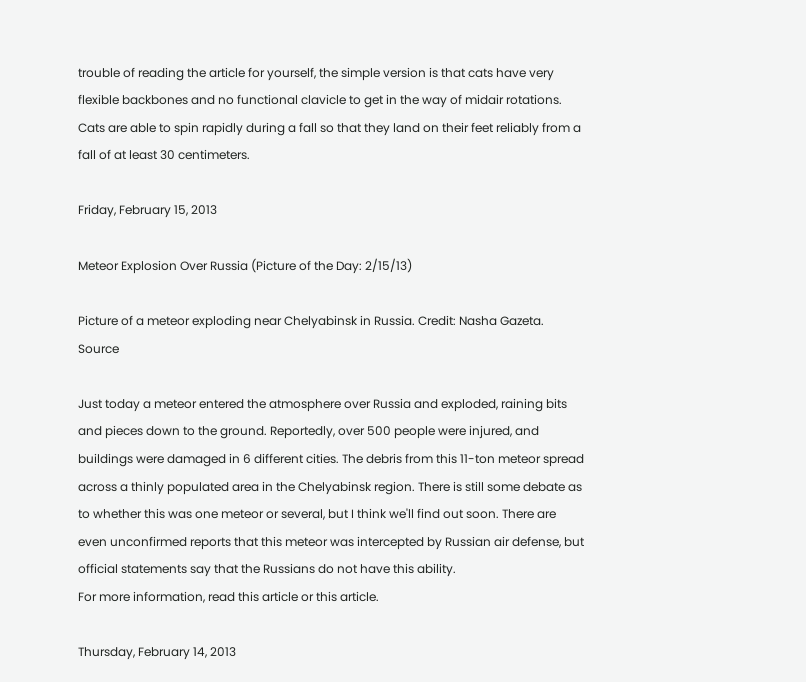trouble of reading the article for yourself, the simple version is that cats have very flexible backbones and no functional clavicle to get in the way of midair rotations. Cats are able to spin rapidly during a fall so that they land on their feet reliably from a fall of at least 30 centimeters.

Friday, February 15, 2013

Meteor Explosion Over Russia (Picture of the Day: 2/15/13)

Picture of a meteor exploding near Chelyabinsk in Russia. Credit: Nasha Gazeta. Source

Just today a meteor entered the atmosphere over Russia and exploded, raining bits and pieces down to the ground. Reportedly, over 500 people were injured, and buildings were damaged in 6 different cities. The debris from this 11-ton meteor spread across a thinly populated area in the Chelyabinsk region. There is still some debate as to whether this was one meteor or several, but I think we'll find out soon. There are even unconfirmed reports that this meteor was intercepted by Russian air defense, but official statements say that the Russians do not have this ability.
For more information, read this article or this article.

Thursday, February 14, 2013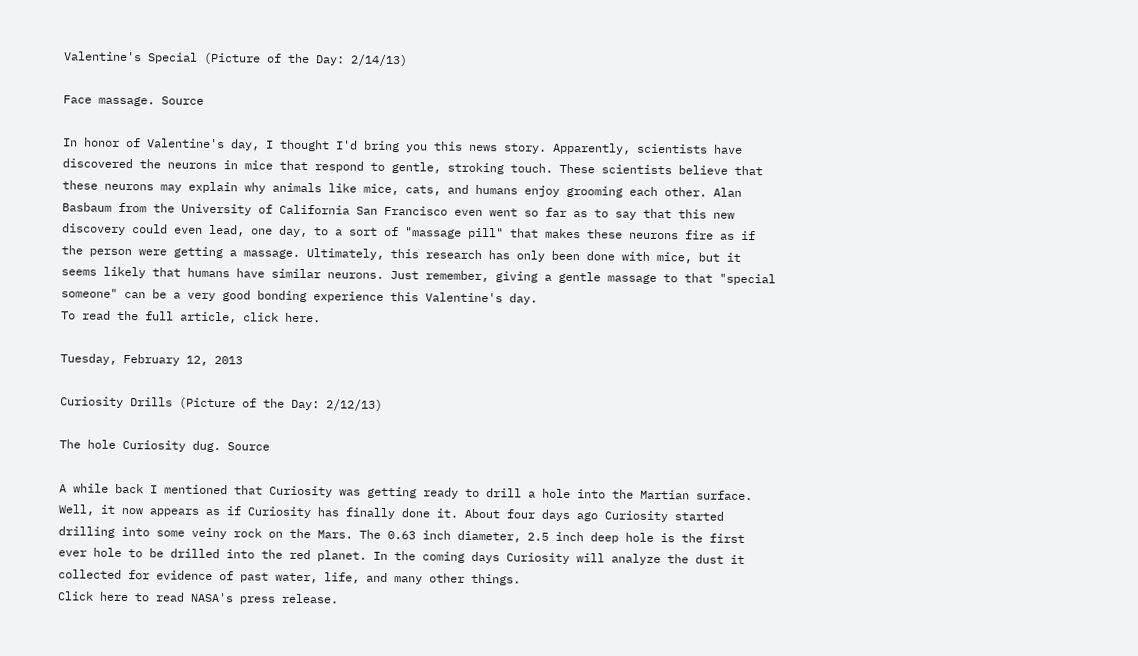Valentine's Special (Picture of the Day: 2/14/13)

Face massage. Source

In honor of Valentine's day, I thought I'd bring you this news story. Apparently, scientists have discovered the neurons in mice that respond to gentle, stroking touch. These scientists believe that these neurons may explain why animals like mice, cats, and humans enjoy grooming each other. Alan Basbaum from the University of California San Francisco even went so far as to say that this new discovery could even lead, one day, to a sort of "massage pill" that makes these neurons fire as if the person were getting a massage. Ultimately, this research has only been done with mice, but it seems likely that humans have similar neurons. Just remember, giving a gentle massage to that "special someone" can be a very good bonding experience this Valentine's day.
To read the full article, click here.

Tuesday, February 12, 2013

Curiosity Drills (Picture of the Day: 2/12/13)

The hole Curiosity dug. Source

A while back I mentioned that Curiosity was getting ready to drill a hole into the Martian surface. Well, it now appears as if Curiosity has finally done it. About four days ago Curiosity started drilling into some veiny rock on the Mars. The 0.63 inch diameter, 2.5 inch deep hole is the first ever hole to be drilled into the red planet. In the coming days Curiosity will analyze the dust it collected for evidence of past water, life, and many other things.
Click here to read NASA's press release.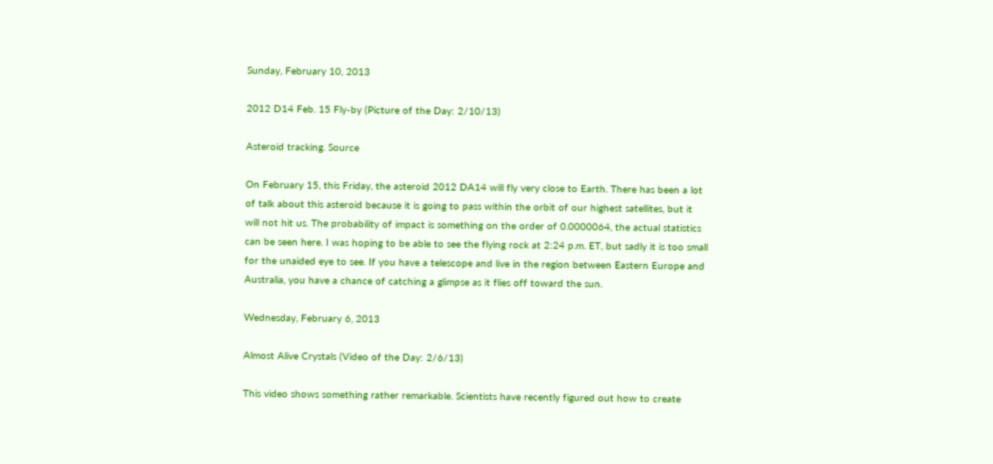Sunday, February 10, 2013

2012 D14 Feb. 15 Fly-by (Picture of the Day: 2/10/13)

Asteroid tracking. Source

On February 15, this Friday, the asteroid 2012 DA14 will fly very close to Earth. There has been a lot of talk about this asteroid because it is going to pass within the orbit of our highest satellites, but it will not hit us. The probability of impact is something on the order of 0.0000064, the actual statistics can be seen here. I was hoping to be able to see the flying rock at 2:24 p.m. ET, but sadly it is too small for the unaided eye to see. If you have a telescope and live in the region between Eastern Europe and Australia, you have a chance of catching a glimpse as it flies off toward the sun.

Wednesday, February 6, 2013

Almost Alive Crystals (Video of the Day: 2/6/13)

This video shows something rather remarkable. Scientists have recently figured out how to create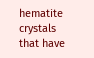hematite crystals that have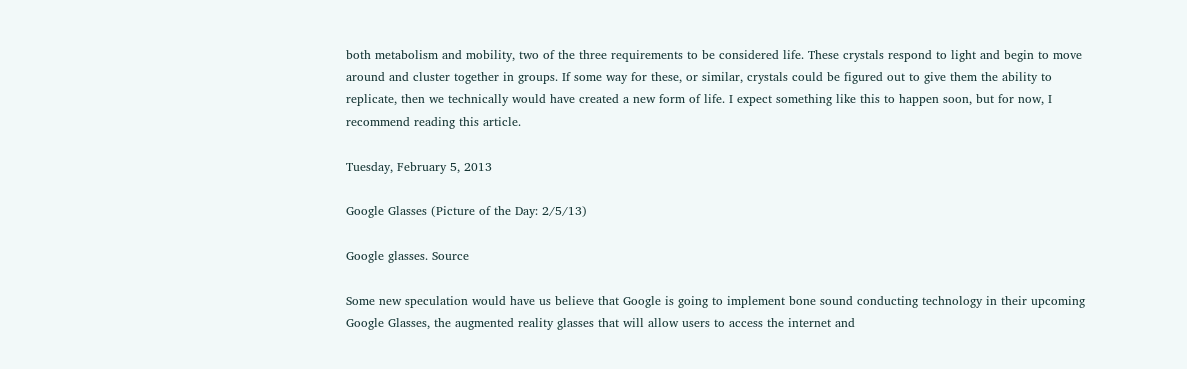both metabolism and mobility, two of the three requirements to be considered life. These crystals respond to light and begin to move around and cluster together in groups. If some way for these, or similar, crystals could be figured out to give them the ability to replicate, then we technically would have created a new form of life. I expect something like this to happen soon, but for now, I recommend reading this article.

Tuesday, February 5, 2013

Google Glasses (Picture of the Day: 2/5/13)

Google glasses. Source

Some new speculation would have us believe that Google is going to implement bone sound conducting technology in their upcoming Google Glasses, the augmented reality glasses that will allow users to access the internet and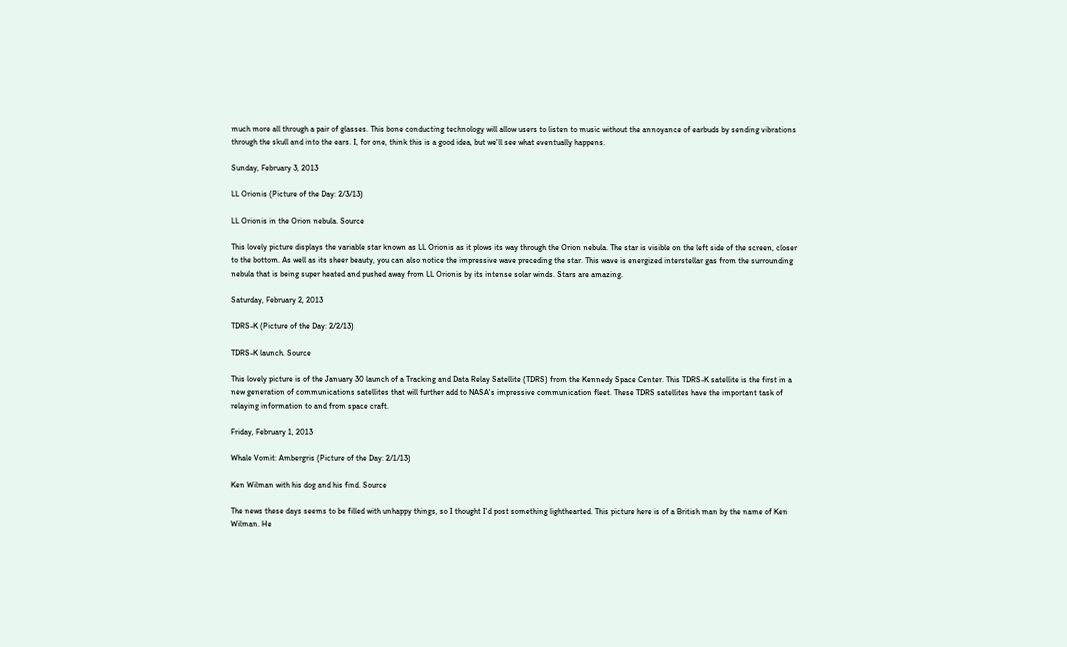much more all through a pair of glasses. This bone conducting technology will allow users to listen to music without the annoyance of earbuds by sending vibrations through the skull and into the ears. I, for one, think this is a good idea, but we'll see what eventually happens.

Sunday, February 3, 2013

LL Orionis (Picture of the Day: 2/3/13)

LL Orionis in the Orion nebula. Source

This lovely picture displays the variable star known as LL Orionis as it plows its way through the Orion nebula. The star is visible on the left side of the screen, closer to the bottom. As well as its sheer beauty, you can also notice the impressive wave preceding the star. This wave is energized interstellar gas from the surrounding nebula that is being super heated and pushed away from LL Orionis by its intense solar winds. Stars are amazing.

Saturday, February 2, 2013

TDRS-K (Picture of the Day: 2/2/13)

TDRS-K launch. Source

This lovely picture is of the January 30 launch of a Tracking and Data Relay Satellite (TDRS) from the Kennedy Space Center. This TDRS-K satellite is the first in a new generation of communications satellites that will further add to NASA's impressive communication fleet. These TDRS satellites have the important task of relaying information to and from space craft.

Friday, February 1, 2013

Whale Vomit: Ambergris (Picture of the Day: 2/1/13)

Ken Wilman with his dog and his find. Source

The news these days seems to be filled with unhappy things, so I thought I'd post something lighthearted. This picture here is of a British man by the name of Ken Wilman. He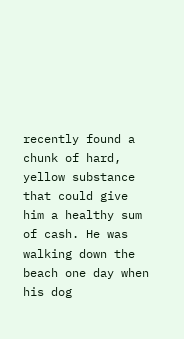recently found a chunk of hard, yellow substance that could give him a healthy sum of cash. He was walking down the beach one day when his dog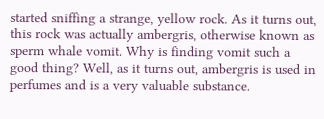started sniffing a strange, yellow rock. As it turns out, this rock was actually ambergris, otherwise known as sperm whale vomit. Why is finding vomit such a good thing? Well, as it turns out, ambergris is used in perfumes and is a very valuable substance.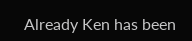Already Ken has been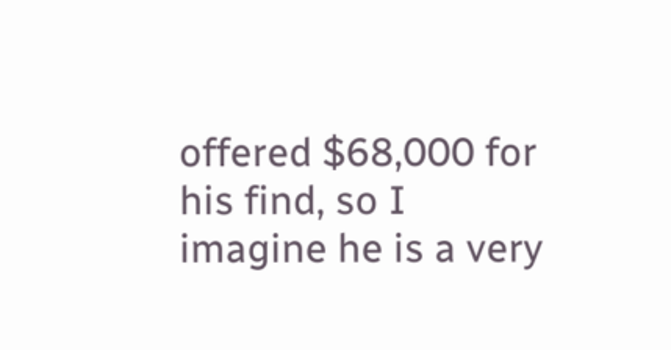offered $68,000 for his find, so I imagine he is a very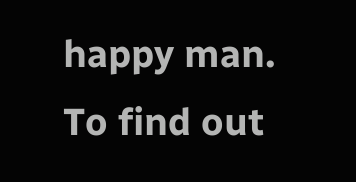happy man.
To find out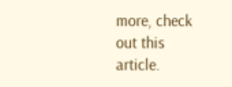more, check out this article.